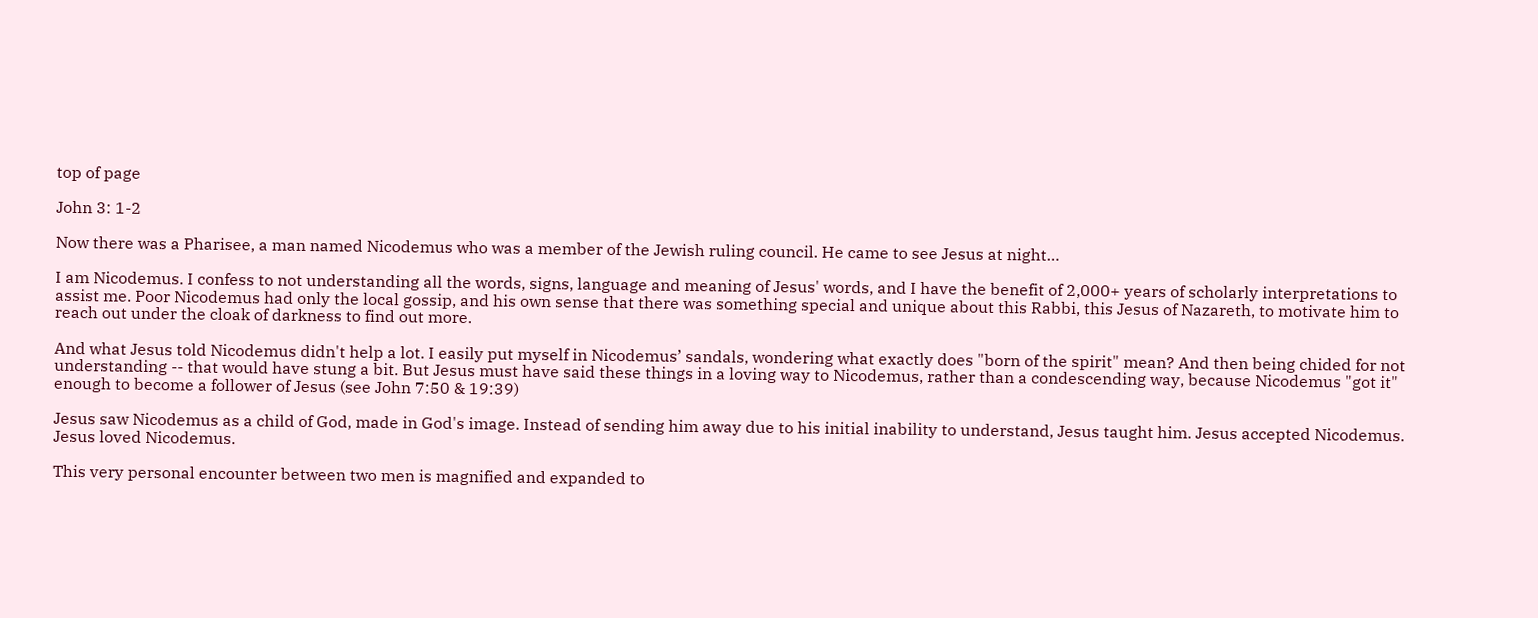top of page

John 3: 1-2

Now there was a Pharisee, a man named Nicodemus who was a member of the Jewish ruling council. He came to see Jesus at night…

I am Nicodemus. I confess to not understanding all the words, signs, language and meaning of Jesus' words, and I have the benefit of 2,000+ years of scholarly interpretations to assist me. Poor Nicodemus had only the local gossip, and his own sense that there was something special and unique about this Rabbi, this Jesus of Nazareth, to motivate him to reach out under the cloak of darkness to find out more.

And what Jesus told Nicodemus didn't help a lot. I easily put myself in Nicodemus’ sandals, wondering what exactly does "born of the spirit" mean? And then being chided for not understanding -- that would have stung a bit. But Jesus must have said these things in a loving way to Nicodemus, rather than a condescending way, because Nicodemus "got it" enough to become a follower of Jesus (see John 7:50 & 19:39)

Jesus saw Nicodemus as a child of God, made in God's image. Instead of sending him away due to his initial inability to understand, Jesus taught him. Jesus accepted Nicodemus. Jesus loved Nicodemus.

This very personal encounter between two men is magnified and expanded to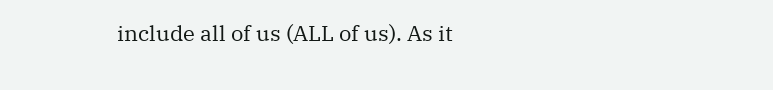include all of us (ALL of us). As it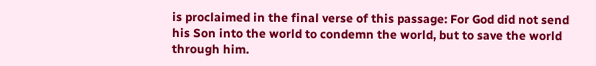is proclaimed in the final verse of this passage: For God did not send his Son into the world to condemn the world, but to save the world through him.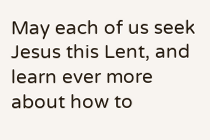May each of us seek Jesus this Lent, and learn ever more about how to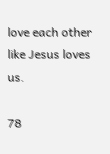love each other like Jesus loves us.

78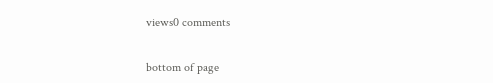views0 comments


bottom of page